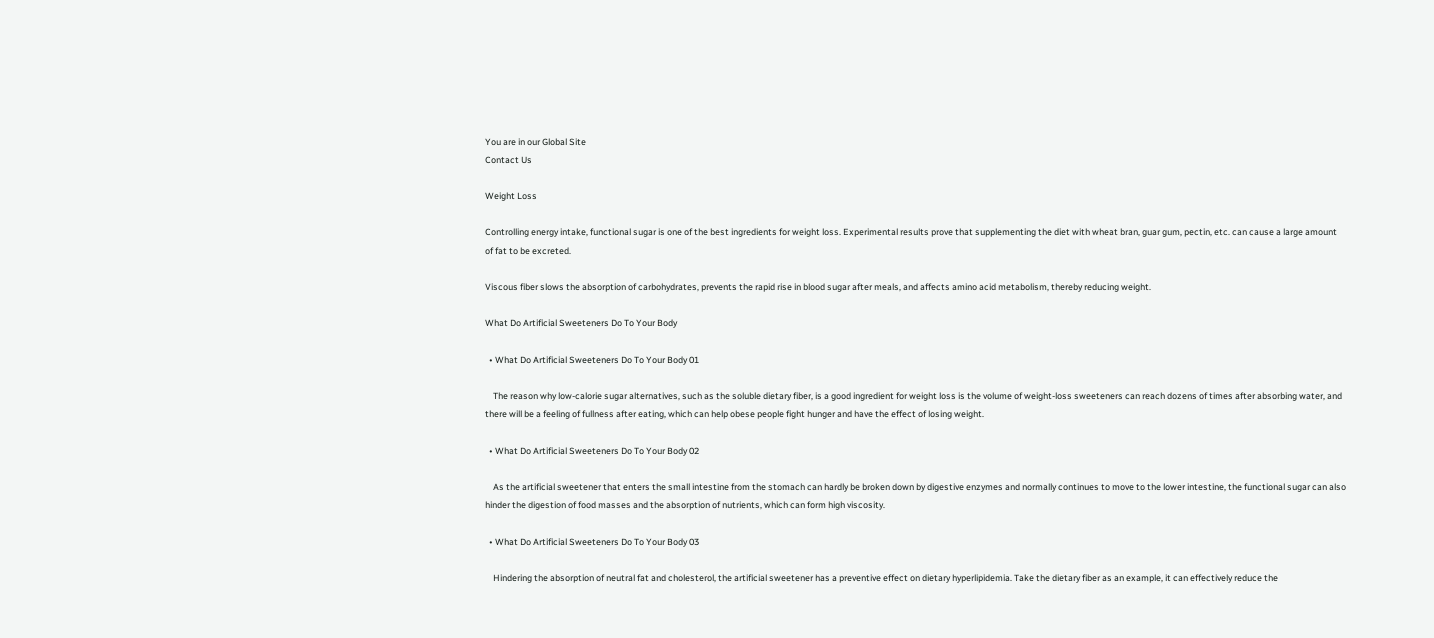You are in our Global Site
Contact Us

Weight Loss

Controlling energy intake, functional sugar is one of the best ingredients for weight loss. Experimental results prove that supplementing the diet with wheat bran, guar gum, pectin, etc. can cause a large amount of fat to be excreted.

Viscous fiber slows the absorption of carbohydrates, prevents the rapid rise in blood sugar after meals, and affects amino acid metabolism, thereby reducing weight.

What Do Artificial Sweeteners Do To Your Body

  • What Do Artificial Sweeteners Do To Your Body 01

    The reason why low-calorie sugar alternatives, such as the soluble dietary fiber, is a good ingredient for weight loss is the volume of weight-loss sweeteners can reach dozens of times after absorbing water, and there will be a feeling of fullness after eating, which can help obese people fight hunger and have the effect of losing weight.

  • What Do Artificial Sweeteners Do To Your Body 02

    As the artificial sweetener that enters the small intestine from the stomach can hardly be broken down by digestive enzymes and normally continues to move to the lower intestine, the functional sugar can also hinder the digestion of food masses and the absorption of nutrients, which can form high viscosity.

  • What Do Artificial Sweeteners Do To Your Body 03

    Hindering the absorption of neutral fat and cholesterol, the artificial sweetener has a preventive effect on dietary hyperlipidemia. Take the dietary fiber as an example, it can effectively reduce the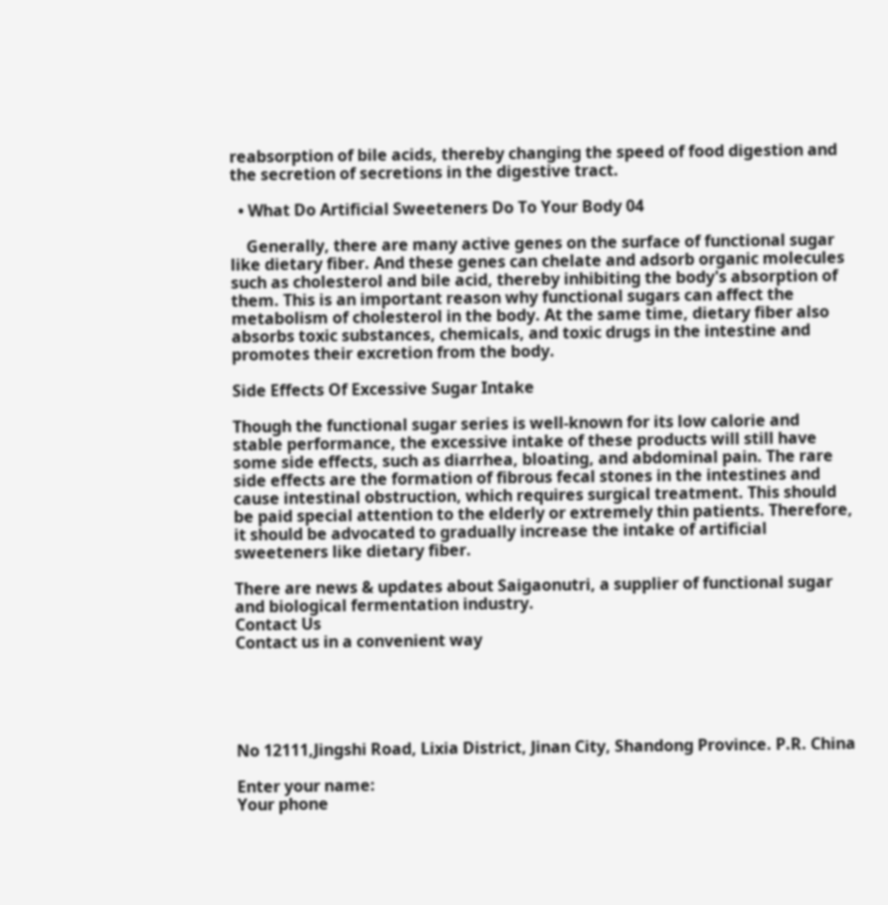reabsorption of bile acids, thereby changing the speed of food digestion and the secretion of secretions in the digestive tract.

  • What Do Artificial Sweeteners Do To Your Body 04

    Generally, there are many active genes on the surface of functional sugar like dietary fiber. And these genes can chelate and adsorb organic molecules such as cholesterol and bile acid, thereby inhibiting the body's absorption of them. This is an important reason why functional sugars can affect the metabolism of cholesterol in the body. At the same time, dietary fiber also absorbs toxic substances, chemicals, and toxic drugs in the intestine and promotes their excretion from the body.

Side Effects Of Excessive Sugar Intake

Though the functional sugar series is well-known for its low calorie and stable performance, the excessive intake of these products will still have some side effects, such as diarrhea, bloating, and abdominal pain. The rare side effects are the formation of fibrous fecal stones in the intestines and cause intestinal obstruction, which requires surgical treatment. This should be paid special attention to the elderly or extremely thin patients. Therefore, it should be advocated to gradually increase the intake of artificial sweeteners like dietary fiber.

There are news & updates about Saigaonutri, a supplier of functional sugar and biological fermentation industry.
Contact Us
Contact us in a convenient way





No 12111,Jingshi Road, Lixia District, Jinan City, Shandong Province. P.R. China

Enter your name:
Your phone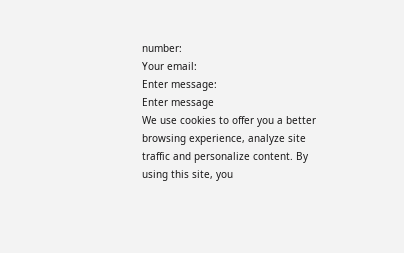number:
Your email:
Enter message:
Enter message
We use cookies to offer you a better browsing experience, analyze site traffic and personalize content. By using this site, you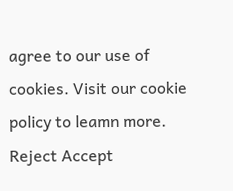agree to our use of cookies. Visit our cookie policy to leamn more.
Reject Accept